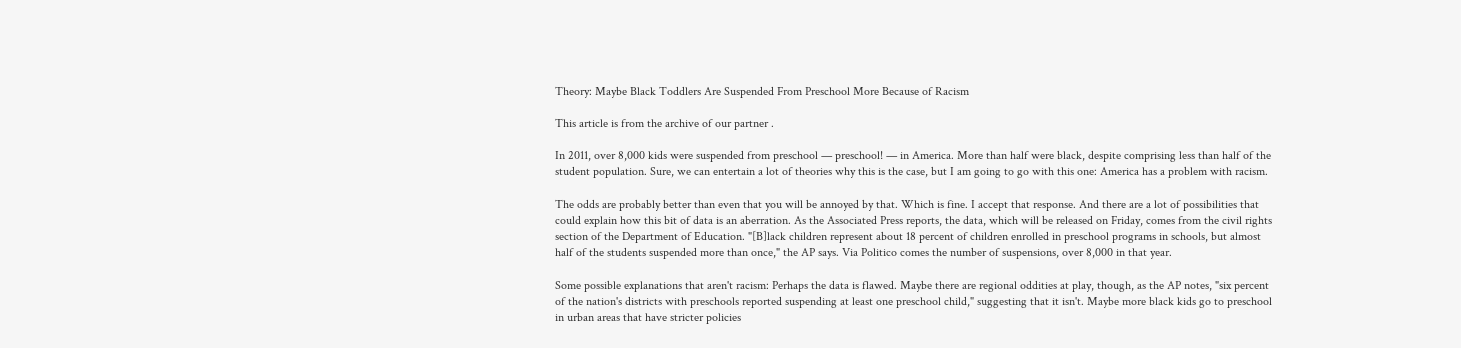Theory: Maybe Black Toddlers Are Suspended From Preschool More Because of Racism

This article is from the archive of our partner .

In 2011, over 8,000 kids were suspended from preschool — preschool! — in America. More than half were black, despite comprising less than half of the student population. Sure, we can entertain a lot of theories why this is the case, but I am going to go with this one: America has a problem with racism.

The odds are probably better than even that you will be annoyed by that. Which is fine. I accept that response. And there are a lot of possibilities that could explain how this bit of data is an aberration. As the Associated Press reports, the data, which will be released on Friday, comes from the civil rights section of the Department of Education. "[B]lack children represent about 18 percent of children enrolled in preschool programs in schools, but almost half of the students suspended more than once," the AP says. Via Politico comes the number of suspensions, over 8,000 in that year.

Some possible explanations that aren't racism: Perhaps the data is flawed. Maybe there are regional oddities at play, though, as the AP notes, "six percent of the nation's districts with preschools reported suspending at least one preschool child," suggesting that it isn't. Maybe more black kids go to preschool in urban areas that have stricter policies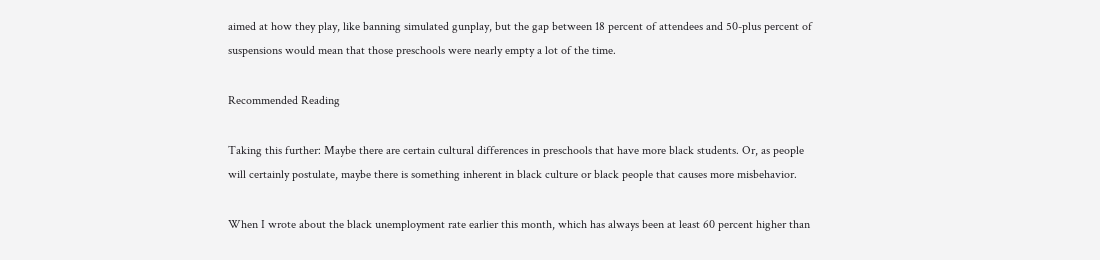aimed at how they play, like banning simulated gunplay, but the gap between 18 percent of attendees and 50-plus percent of suspensions would mean that those preschools were nearly empty a lot of the time.

Recommended Reading

Taking this further: Maybe there are certain cultural differences in preschools that have more black students. Or, as people will certainly postulate, maybe there is something inherent in black culture or black people that causes more misbehavior.

When I wrote about the black unemployment rate earlier this month, which has always been at least 60 percent higher than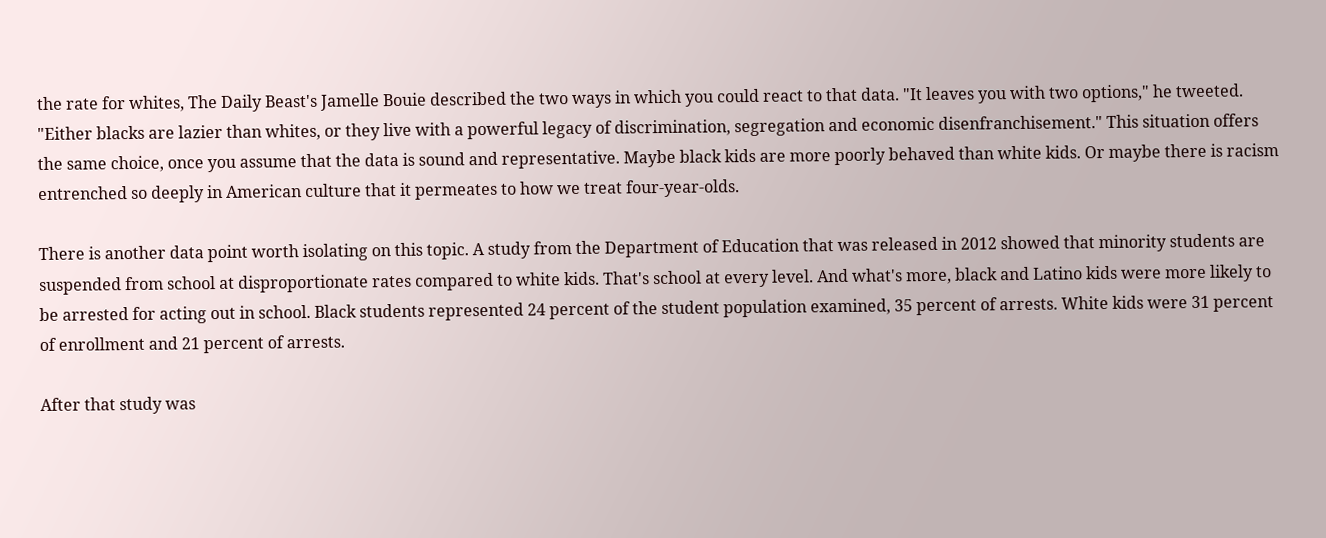the rate for whites, The Daily Beast's Jamelle Bouie described the two ways in which you could react to that data. "It leaves you with two options," he tweeted. "Either blacks are lazier than whites, or they live with a powerful legacy of discrimination, segregation and economic disenfranchisement." This situation offers the same choice, once you assume that the data is sound and representative. Maybe black kids are more poorly behaved than white kids. Or maybe there is racism entrenched so deeply in American culture that it permeates to how we treat four-year-olds.

There is another data point worth isolating on this topic. A study from the Department of Education that was released in 2012 showed that minority students are suspended from school at disproportionate rates compared to white kids. That's school at every level. And what's more, black and Latino kids were more likely to be arrested for acting out in school. Black students represented 24 percent of the student population examined, 35 percent of arrests. White kids were 31 percent of enrollment and 21 percent of arrests.

After that study was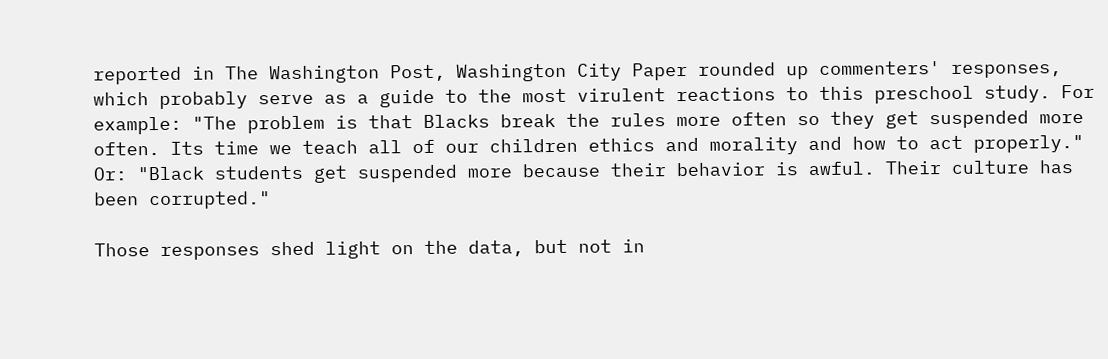reported in The Washington Post, Washington City Paper rounded up commenters' responses, which probably serve as a guide to the most virulent reactions to this preschool study. For example: "The problem is that Blacks break the rules more often so they get suspended more often. Its time we teach all of our children ethics and morality and how to act properly." Or: "Black students get suspended more because their behavior is awful. Their culture has been corrupted."

Those responses shed light on the data, but not in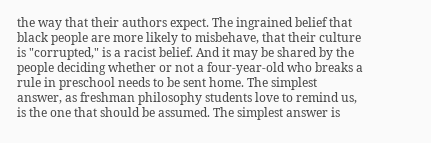the way that their authors expect. The ingrained belief that black people are more likely to misbehave, that their culture is "corrupted," is a racist belief. And it may be shared by the people deciding whether or not a four-year-old who breaks a rule in preschool needs to be sent home. The simplest answer, as freshman philosophy students love to remind us, is the one that should be assumed. The simplest answer is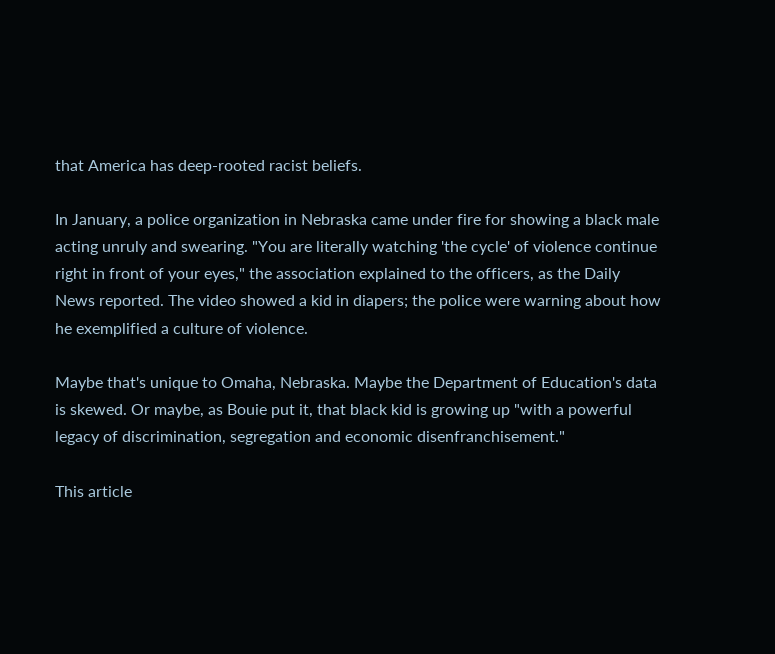that America has deep-rooted racist beliefs.

In January, a police organization in Nebraska came under fire for showing a black male acting unruly and swearing. "You are literally watching 'the cycle' of violence continue right in front of your eyes," the association explained to the officers, as the Daily News reported. The video showed a kid in diapers; the police were warning about how he exemplified a culture of violence.

Maybe that's unique to Omaha, Nebraska. Maybe the Department of Education's data is skewed. Or maybe, as Bouie put it, that black kid is growing up "with a powerful legacy of discrimination, segregation and economic disenfranchisement."

This article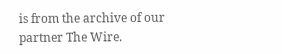is from the archive of our partner The Wire.